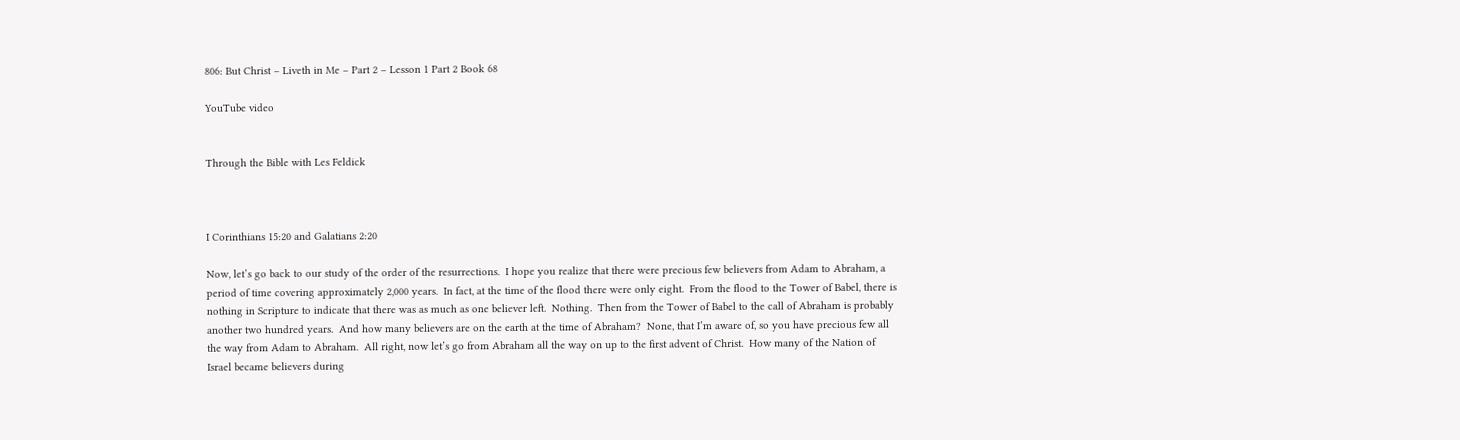806: But Christ – Liveth in Me – Part 2 – Lesson 1 Part 2 Book 68

YouTube video


Through the Bible with Les Feldick



I Corinthians 15:20 and Galatians 2:20

Now, let’s go back to our study of the order of the resurrections.  I hope you realize that there were precious few believers from Adam to Abraham, a period of time covering approximately 2,000 years.  In fact, at the time of the flood there were only eight.  From the flood to the Tower of Babel, there is nothing in Scripture to indicate that there was as much as one believer left.  Nothing.  Then from the Tower of Babel to the call of Abraham is probably another two hundred years.  And how many believers are on the earth at the time of Abraham?  None, that I’m aware of, so you have precious few all the way from Adam to Abraham.  All right, now let’s go from Abraham all the way on up to the first advent of Christ.  How many of the Nation of Israel became believers during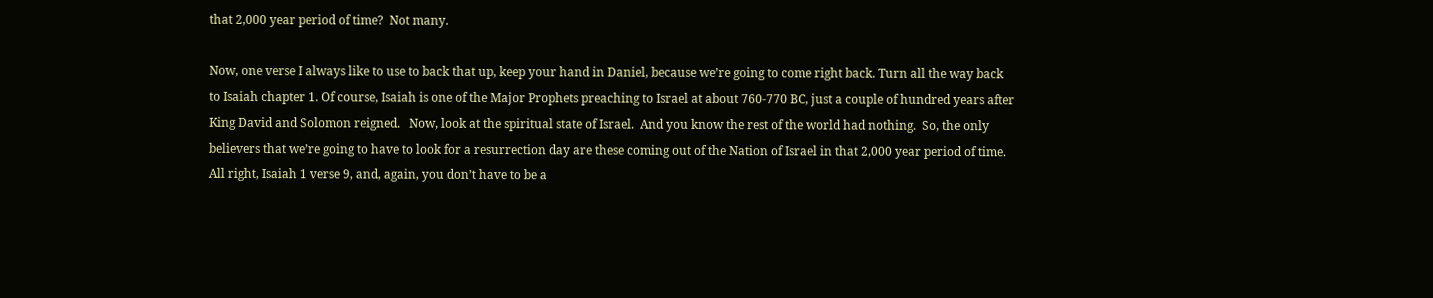that 2,000 year period of time?  Not many.

Now, one verse I always like to use to back that up, keep your hand in Daniel, because we’re going to come right back. Turn all the way back to Isaiah chapter 1. Of course, Isaiah is one of the Major Prophets preaching to Israel at about 760-770 BC, just a couple of hundred years after King David and Solomon reigned.   Now, look at the spiritual state of Israel.  And you know the rest of the world had nothing.  So, the only believers that we’re going to have to look for a resurrection day are these coming out of the Nation of Israel in that 2,000 year period of time.  All right, Isaiah 1 verse 9, and, again, you don’t have to be a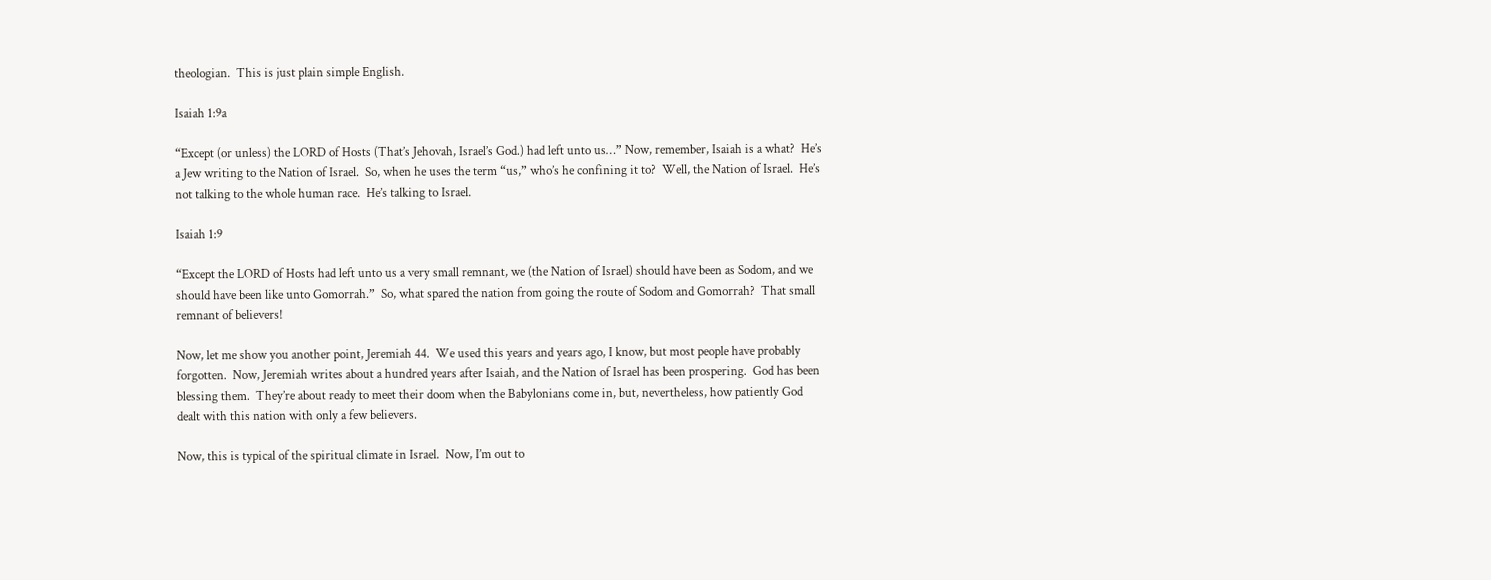theologian.  This is just plain simple English.

Isaiah 1:9a

“Except (or unless) the LORD of Hosts (That’s Jehovah, Israel’s God.) had left unto us…” Now, remember, Isaiah is a what?  He’s a Jew writing to the Nation of Israel.  So, when he uses the term “us,” who’s he confining it to?  Well, the Nation of Israel.  He’s not talking to the whole human race.  He’s talking to Israel.

Isaiah 1:9

“Except the LORD of Hosts had left unto us a very small remnant, we (the Nation of Israel) should have been as Sodom, and we should have been like unto Gomorrah.”  So, what spared the nation from going the route of Sodom and Gomorrah?  That small remnant of believers!

Now, let me show you another point, Jeremiah 44.  We used this years and years ago, I know, but most people have probably forgotten.  Now, Jeremiah writes about a hundred years after Isaiah, and the Nation of Israel has been prospering.  God has been blessing them.  They’re about ready to meet their doom when the Babylonians come in, but, nevertheless, how patiently God dealt with this nation with only a few believers.

Now, this is typical of the spiritual climate in Israel.  Now, I’m out to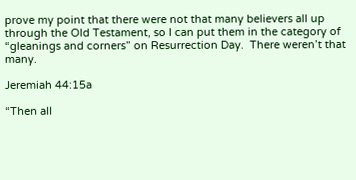prove my point that there were not that many believers all up through the Old Testament, so I can put them in the category of “gleanings and corners” on Resurrection Day.  There weren’t that many.

Jeremiah 44:15a

“Then all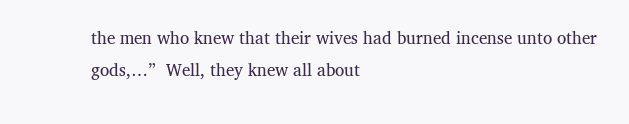the men who knew that their wives had burned incense unto other gods,…”  Well, they knew all about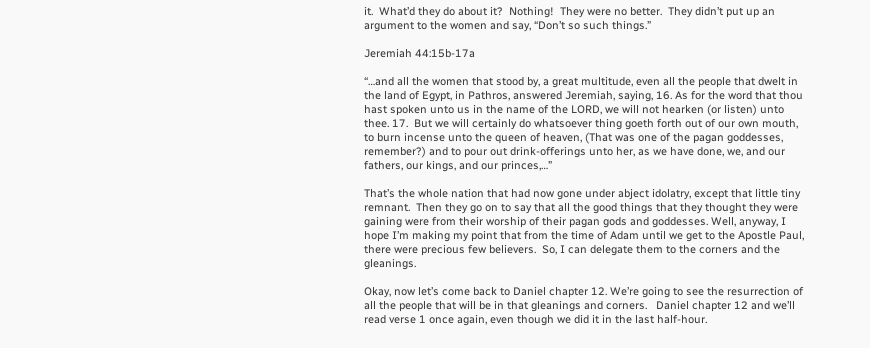it.  What’d they do about it?  Nothing!  They were no better.  They didn’t put up an argument to the women and say, “Don’t so such things.”

Jeremiah 44:15b-17a

“…and all the women that stood by, a great multitude, even all the people that dwelt in the land of Egypt, in Pathros, answered Jeremiah, saying, 16. As for the word that thou hast spoken unto us in the name of the LORD, we will not hearken (or listen) unto thee. 17.  But we will certainly do whatsoever thing goeth forth out of our own mouth, to burn incense unto the queen of heaven, (That was one of the pagan goddesses, remember?) and to pour out drink-offerings unto her, as we have done, we, and our fathers, our kings, and our princes,…”

That’s the whole nation that had now gone under abject idolatry, except that little tiny remnant.  Then they go on to say that all the good things that they thought they were gaining were from their worship of their pagan gods and goddesses. Well, anyway, I hope I’m making my point that from the time of Adam until we get to the Apostle Paul, there were precious few believers.  So, I can delegate them to the corners and the gleanings.

Okay, now let’s come back to Daniel chapter 12. We’re going to see the resurrection of all the people that will be in that gleanings and corners.   Daniel chapter 12 and we’ll read verse 1 once again, even though we did it in the last half-hour.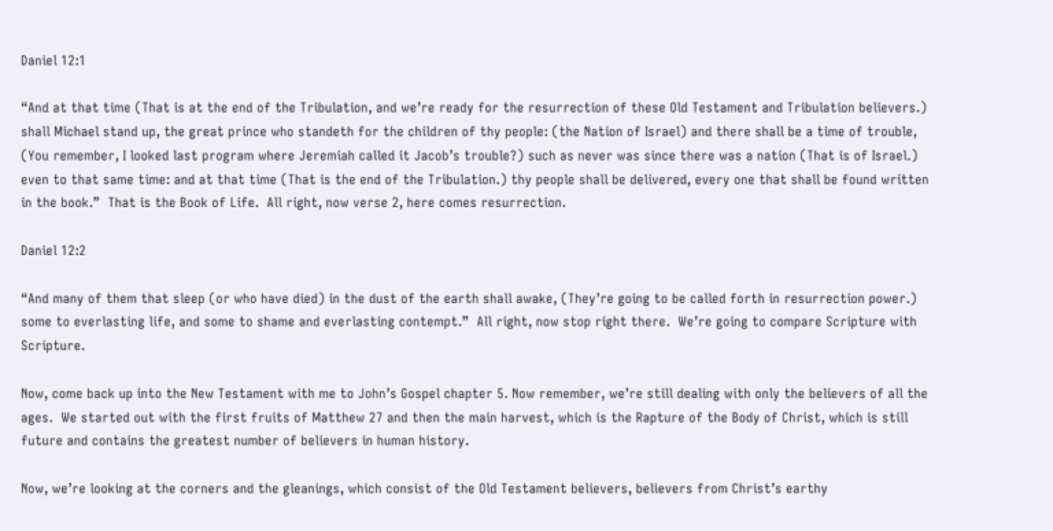Daniel 12:1

“And at that time (That is at the end of the Tribulation, and we’re ready for the resurrection of these Old Testament and Tribulation believers.) shall Michael stand up, the great prince who standeth for the children of thy people: (the Nation of Israel) and there shall be a time of trouble, (You remember, I looked last program where Jeremiah called it Jacob’s trouble?) such as never was since there was a nation (That is of Israel.) even to that same time: and at that time (That is the end of the Tribulation.) thy people shall be delivered, every one that shall be found written in the book.”  That is the Book of Life.  All right, now verse 2, here comes resurrection.

Daniel 12:2

“And many of them that sleep (or who have died) in the dust of the earth shall awake, (They’re going to be called forth in resurrection power.) some to everlasting life, and some to shame and everlasting contempt.”  All right, now stop right there.  We’re going to compare Scripture with Scripture.

Now, come back up into the New Testament with me to John’s Gospel chapter 5. Now remember, we’re still dealing with only the believers of all the ages.  We started out with the first fruits of Matthew 27 and then the main harvest, which is the Rapture of the Body of Christ, which is still future and contains the greatest number of believers in human history.

Now, we’re looking at the corners and the gleanings, which consist of the Old Testament believers, believers from Christ’s earthy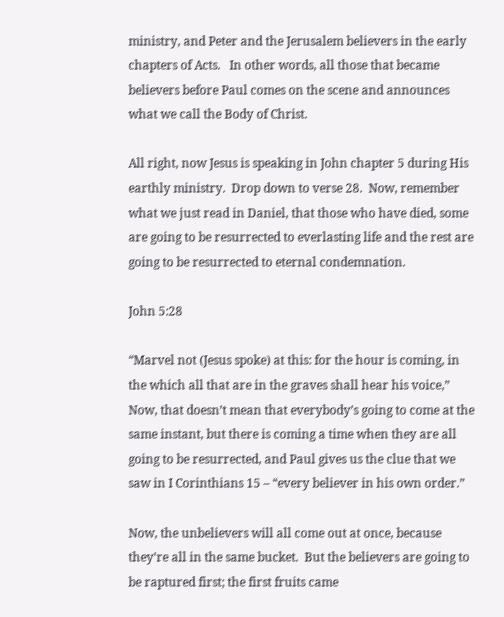ministry, and Peter and the Jerusalem believers in the early chapters of Acts.   In other words, all those that became believers before Paul comes on the scene and announces what we call the Body of Christ.

All right, now Jesus is speaking in John chapter 5 during His earthly ministry.  Drop down to verse 28.  Now, remember what we just read in Daniel, that those who have died, some are going to be resurrected to everlasting life and the rest are going to be resurrected to eternal condemnation.

John 5:28

“Marvel not (Jesus spoke) at this: for the hour is coming, in the which all that are in the graves shall hear his voice,” Now, that doesn’t mean that everybody’s going to come at the same instant, but there is coming a time when they are all going to be resurrected, and Paul gives us the clue that we saw in I Corinthians 15 – “every believer in his own order.”

Now, the unbelievers will all come out at once, because they’re all in the same bucket.  But the believers are going to be raptured first; the first fruits came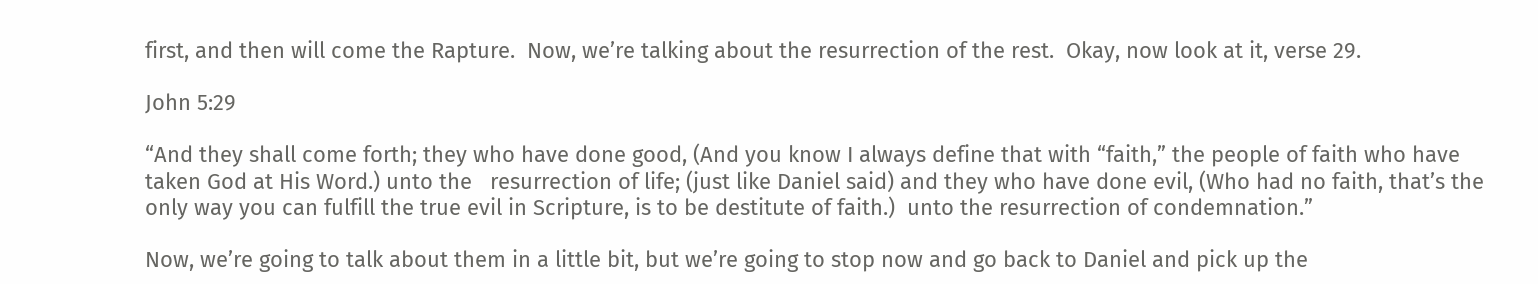first, and then will come the Rapture.  Now, we’re talking about the resurrection of the rest.  Okay, now look at it, verse 29.

John 5:29

“And they shall come forth; they who have done good, (And you know I always define that with “faith,” the people of faith who have taken God at His Word.) unto the   resurrection of life; (just like Daniel said) and they who have done evil, (Who had no faith, that’s the only way you can fulfill the true evil in Scripture, is to be destitute of faith.)  unto the resurrection of condemnation.”

Now, we’re going to talk about them in a little bit, but we’re going to stop now and go back to Daniel and pick up the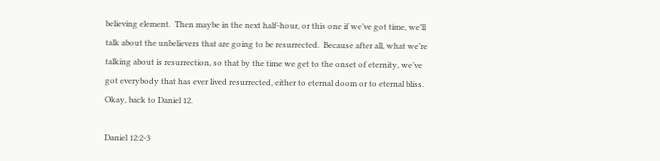believing element.  Then maybe in the next half-hour, or this one if we’ve got time, we’ll talk about the unbelievers that are going to be resurrected.  Because after all, what we’re talking about is resurrection, so that by the time we get to the onset of eternity, we’ve got everybody that has ever lived resurrected, either to eternal doom or to eternal bliss.    Okay, back to Daniel 12.

Daniel 12:2-3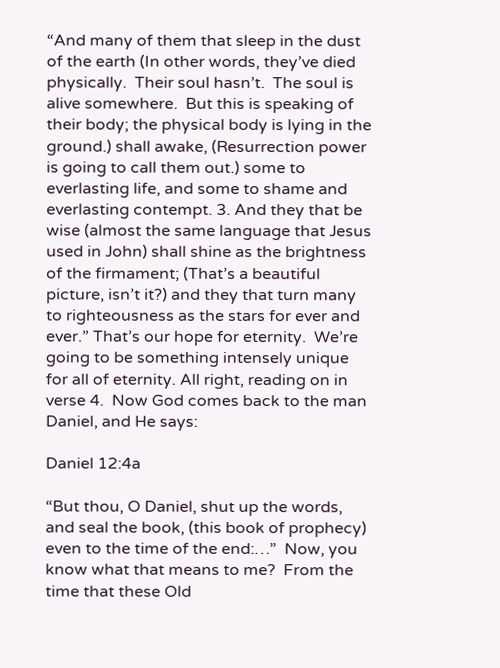“And many of them that sleep in the dust of the earth (In other words, they’ve died physically.  Their soul hasn’t.  The soul is alive somewhere.  But this is speaking of their body; the physical body is lying in the ground.) shall awake, (Resurrection power is going to call them out.) some to everlasting life, and some to shame and everlasting contempt. 3. And they that be wise (almost the same language that Jesus used in John) shall shine as the brightness of the firmament; (That’s a beautiful picture, isn’t it?) and they that turn many to righteousness as the stars for ever and ever.” That’s our hope for eternity.  We’re going to be something intensely unique for all of eternity. All right, reading on in verse 4.  Now God comes back to the man Daniel, and He says:

Daniel 12:4a

“But thou, O Daniel, shut up the words, and seal the book, (this book of prophecy) even to the time of the end:…”  Now, you know what that means to me?  From the time that these Old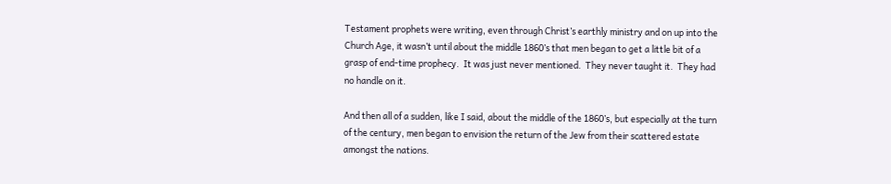Testament prophets were writing, even through Christ’s earthly ministry and on up into the Church Age, it wasn’t until about the middle 1860’s that men began to get a little bit of a grasp of end-time prophecy.  It was just never mentioned.  They never taught it.  They had no handle on it.

And then all of a sudden, like I said, about the middle of the 1860’s, but especially at the turn of the century, men began to envision the return of the Jew from their scattered estate amongst the nations.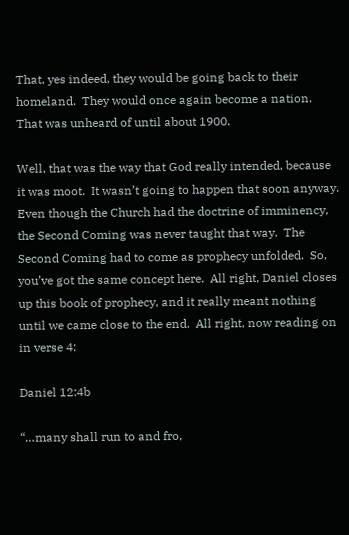That, yes indeed, they would be going back to their homeland.  They would once again become a nation.  That was unheard of until about 1900.

Well, that was the way that God really intended, because it was moot.  It wasn’t going to happen that soon anyway. Even though the Church had the doctrine of imminency, the Second Coming was never taught that way.  The Second Coming had to come as prophecy unfolded.  So, you’ve got the same concept here.  All right, Daniel closes up this book of prophecy, and it really meant nothing until we came close to the end.  All right, now reading on in verse 4:

Daniel 12:4b

“…many shall run to and fro,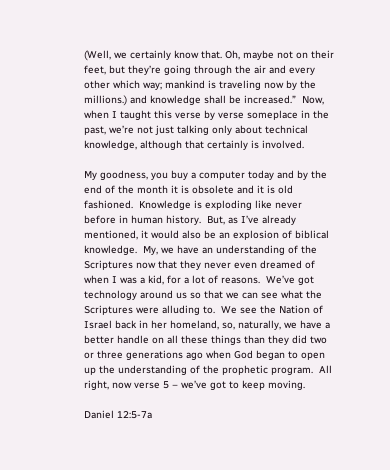(Well, we certainly know that. Oh, maybe not on their feet, but they’re going through the air and every other which way; mankind is traveling now by the millions.) and knowledge shall be increased.”  Now, when I taught this verse by verse someplace in the past, we’re not just talking only about technical knowledge, although that certainly is involved.

My goodness, you buy a computer today and by the end of the month it is obsolete and it is old fashioned.  Knowledge is exploding like never before in human history.  But, as I’ve already mentioned, it would also be an explosion of biblical knowledge.  My, we have an understanding of the Scriptures now that they never even dreamed of when I was a kid, for a lot of reasons.  We’ve got technology around us so that we can see what the Scriptures were alluding to.  We see the Nation of Israel back in her homeland, so, naturally, we have a better handle on all these things than they did two or three generations ago when God began to open up the understanding of the prophetic program.  All right, now verse 5 – we’ve got to keep moving.

Daniel 12:5-7a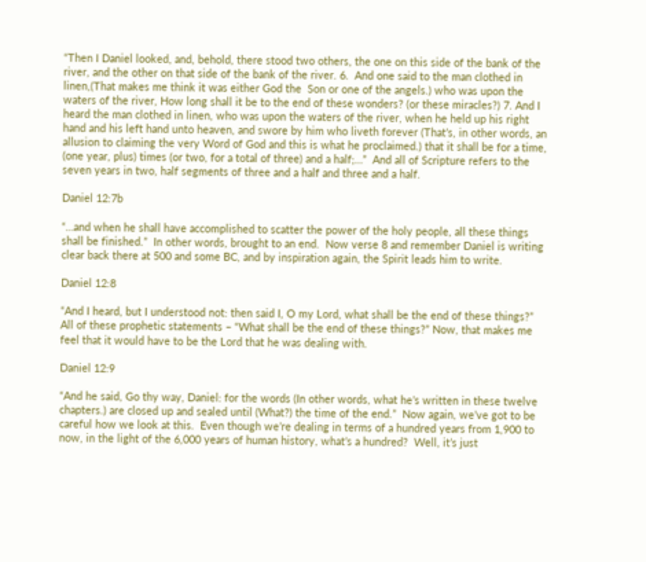“Then I Daniel looked, and, behold, there stood two others, the one on this side of the bank of the river, and the other on that side of the bank of the river. 6.  And one said to the man clothed in linen,(That makes me think it was either God the  Son or one of the angels.) who was upon the waters of the river, How long shall it be to the end of these wonders? (or these miracles?) 7. And I heard the man clothed in linen, who was upon the waters of the river, when he held up his right hand and his left hand unto heaven, and swore by him who liveth forever (That’s, in other words, an allusion to claiming the very Word of God and this is what he proclaimed.) that it shall be for a time, (one year, plus) times (or two, for a total of three) and a half;…”  And all of Scripture refers to the seven years in two, half segments of three and a half and three and a half.

Daniel 12:7b

“…and when he shall have accomplished to scatter the power of the holy people, all these things shall be finished.”  In other words, brought to an end.  Now verse 8 and remember Daniel is writing clear back there at 500 and some BC, and by inspiration again, the Spirit leads him to write.

Daniel 12:8

“And I heard, but I understood not: then said I, O my Lord, what shall be the end of these things?”  All of these prophetic statements – “What shall be the end of these things?” Now, that makes me feel that it would have to be the Lord that he was dealing with.

Daniel 12:9

“And he said, Go thy way, Daniel: for the words (In other words, what he’s written in these twelve chapters.) are closed up and sealed until (What?) the time of the end.”  Now again, we’ve got to be careful how we look at this.  Even though we’re dealing in terms of a hundred years from 1,900 to now, in the light of the 6,000 years of human history, what’s a hundred?  Well, it’s just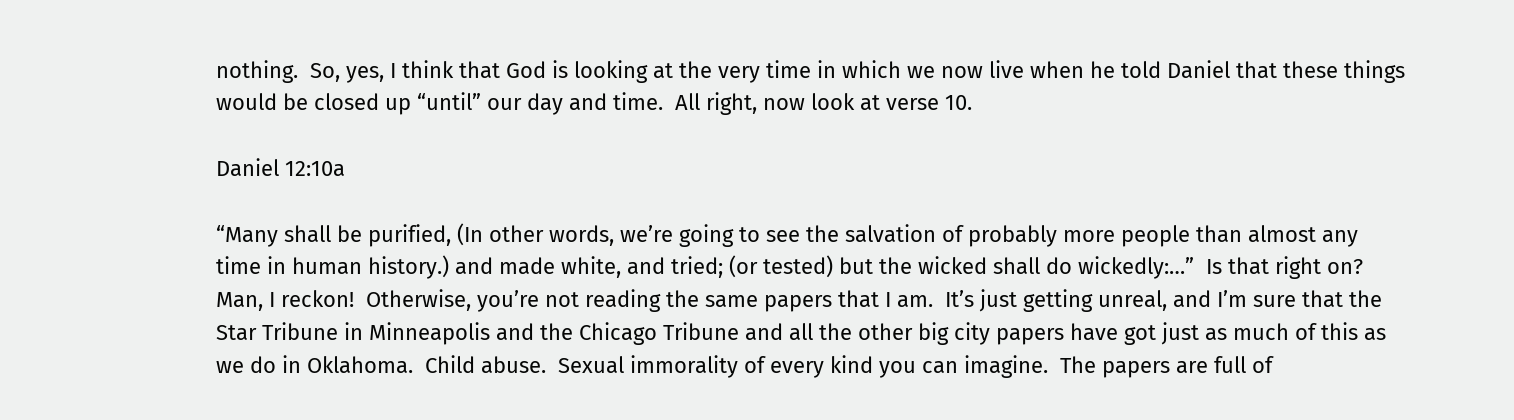nothing.  So, yes, I think that God is looking at the very time in which we now live when he told Daniel that these things would be closed up “until” our day and time.  All right, now look at verse 10.

Daniel 12:10a

“Many shall be purified, (In other words, we’re going to see the salvation of probably more people than almost any time in human history.) and made white, and tried; (or tested) but the wicked shall do wickedly:…”  Is that right on?  Man, I reckon!  Otherwise, you’re not reading the same papers that I am.  It’s just getting unreal, and I’m sure that the Star Tribune in Minneapolis and the Chicago Tribune and all the other big city papers have got just as much of this as we do in Oklahoma.  Child abuse.  Sexual immorality of every kind you can imagine.  The papers are full of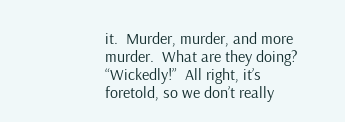it.  Murder, murder, and more murder.  What are they doing?  “Wickedly!”  All right, it’s foretold, so we don’t really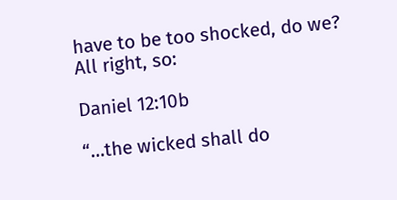have to be too shocked, do we?  All right, so:

Daniel 12:10b

“…the wicked shall do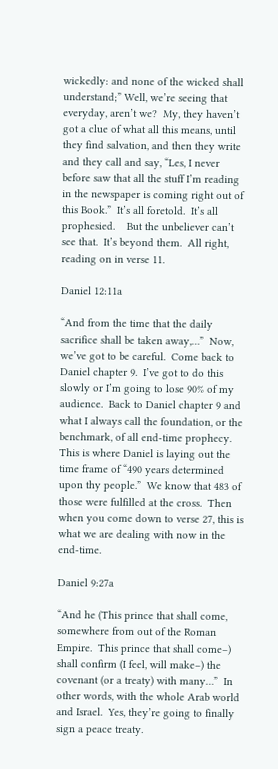wickedly: and none of the wicked shall understand;” Well, we’re seeing that everyday, aren’t we?  My, they haven’t got a clue of what all this means, until they find salvation, and then they write and they call and say, “Les, I never before saw that all the stuff I’m reading in the newspaper is coming right out of this Book.”  It’s all foretold.  It’s all prophesied.    But the unbeliever can’t see that.  It’s beyond them.  All right, reading on in verse 11.

Daniel 12:11a

“And from the time that the daily sacrifice shall be taken away,…”  Now, we’ve got to be careful.  Come back to Daniel chapter 9.  I’ve got to do this slowly or I’m going to lose 90% of my audience.  Back to Daniel chapter 9 and what I always call the foundation, or the benchmark, of all end-time prophecy.  This is where Daniel is laying out the time frame of “490 years determined upon thy people.”  We know that 483 of those were fulfilled at the cross.  Then when you come down to verse 27, this is what we are dealing with now in the end-time.

Daniel 9:27a

“And he (This prince that shall come, somewhere from out of the Roman Empire.  This prince that shall come–) shall confirm (I feel, will make–) the covenant (or a treaty) with many…”  In other words, with the whole Arab world and Israel.  Yes, they’re going to finally sign a peace treaty.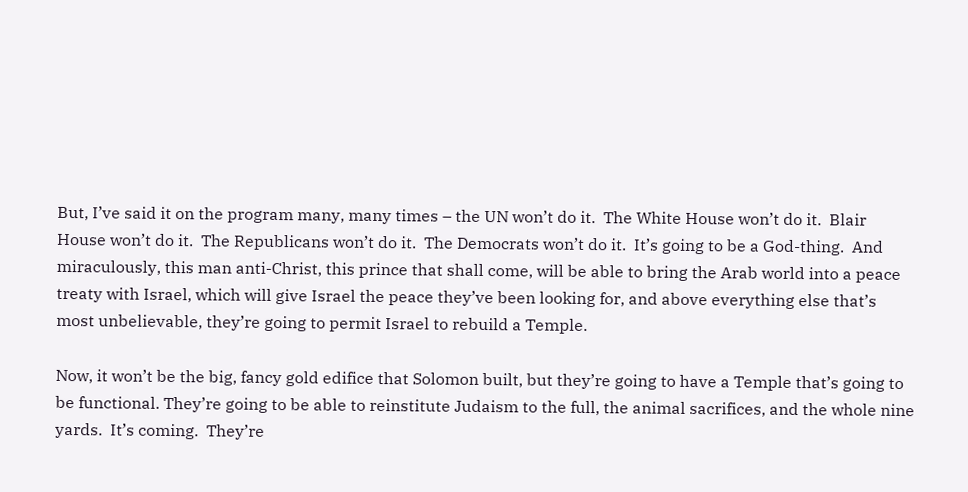But, I’ve said it on the program many, many times – the UN won’t do it.  The White House won’t do it.  Blair House won’t do it.  The Republicans won’t do it.  The Democrats won’t do it.  It’s going to be a God-thing.  And miraculously, this man anti-Christ, this prince that shall come, will be able to bring the Arab world into a peace treaty with Israel, which will give Israel the peace they’ve been looking for, and above everything else that’s most unbelievable, they’re going to permit Israel to rebuild a Temple.

Now, it won’t be the big, fancy gold edifice that Solomon built, but they’re going to have a Temple that’s going to be functional. They’re going to be able to reinstitute Judaism to the full, the animal sacrifices, and the whole nine yards.  It’s coming.  They’re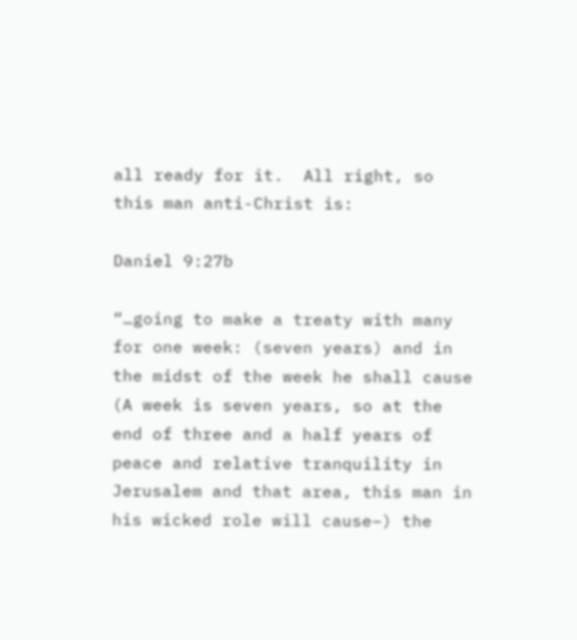all ready for it.  All right, so this man anti-Christ is:

Daniel 9:27b

“…going to make a treaty with many for one week: (seven years) and in the midst of the week he shall cause (A week is seven years, so at the end of three and a half years of peace and relative tranquility in Jerusalem and that area, this man in his wicked role will cause–) the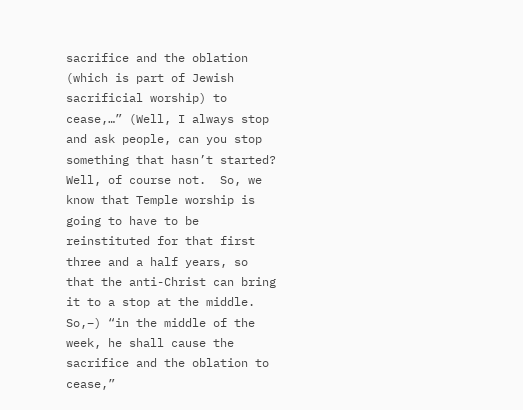sacrifice and the oblation (which is part of Jewish sacrificial worship) to cease,…” (Well, I always stop and ask people, can you stop something that hasn’t started?  Well, of course not.  So, we know that Temple worship is going to have to be reinstituted for that first three and a half years, so that the anti-Christ can bring it to a stop at the middle.  So,–) “in the middle of the week, he shall cause the sacrifice and the oblation to cease,”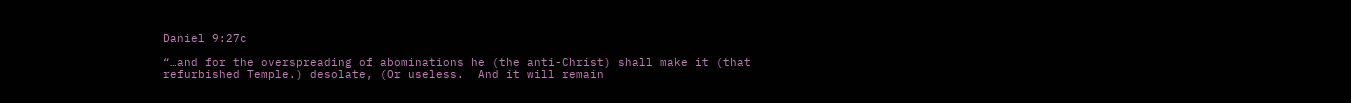Daniel 9:27c

“…and for the overspreading of abominations he (the anti-Christ) shall make it (that refurbished Temple.) desolate, (Or useless.  And it will remain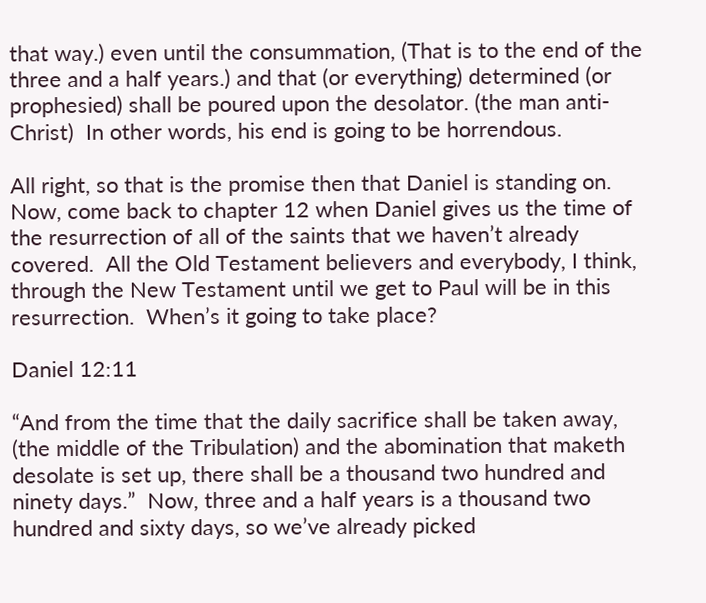that way.) even until the consummation, (That is to the end of the three and a half years.) and that (or everything) determined (or prophesied) shall be poured upon the desolator. (the man anti-Christ)  In other words, his end is going to be horrendous.

All right, so that is the promise then that Daniel is standing on.  Now, come back to chapter 12 when Daniel gives us the time of the resurrection of all of the saints that we haven’t already covered.  All the Old Testament believers and everybody, I think, through the New Testament until we get to Paul will be in this resurrection.  When’s it going to take place?

Daniel 12:11

“And from the time that the daily sacrifice shall be taken away, (the middle of the Tribulation) and the abomination that maketh desolate is set up, there shall be a thousand two hundred and ninety days.”  Now, three and a half years is a thousand two hundred and sixty days, so we’ve already picked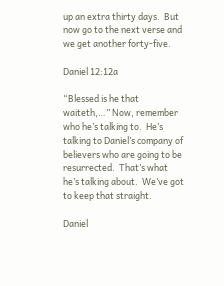up an extra thirty days.  But now go to the next verse and we get another forty-five.

Daniel 12:12a

“Blessed is he that waiteth,…” Now, remember who he’s talking to.  He’s talking to Daniel’s company of believers who are going to be resurrected.  That’s what he’s talking about.  We’ve got to keep that straight.

Daniel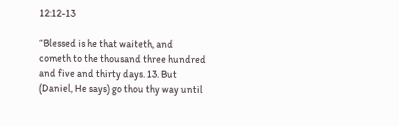12:12-13

“Blessed is he that waiteth, and cometh to the thousand three hundred and five and thirty days. 13. But (Daniel, He says) go thou thy way until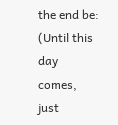the end be: (Until this day comes, just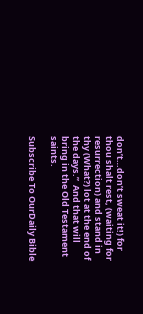don’t…don’t sweat it!) for thou shalt rest, (waiting for resurrection) and stand in thy (What?) lot at the end of the days.”  And that will bring in the Old Testament saints.

Subscribe To OurDaily Bible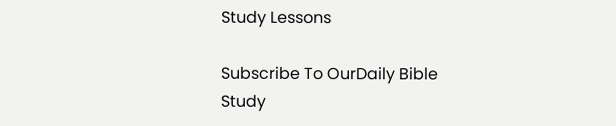Study Lessons

Subscribe To OurDaily Bible Study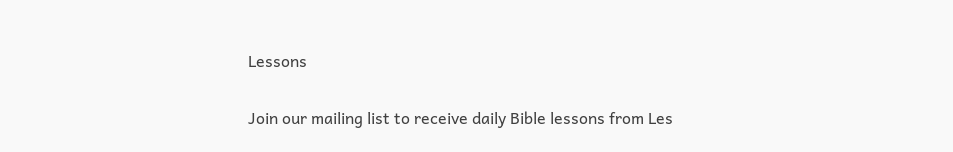Lessons

Join our mailing list to receive daily Bible lessons from Les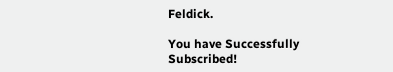Feldick.

You have Successfully Subscribed!